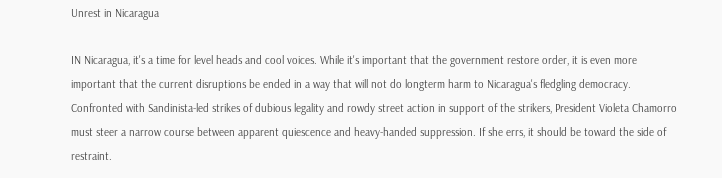Unrest in Nicaragua

IN Nicaragua, it's a time for level heads and cool voices. While it's important that the government restore order, it is even more important that the current disruptions be ended in a way that will not do longterm harm to Nicaragua's fledgling democracy. Confronted with Sandinista-led strikes of dubious legality and rowdy street action in support of the strikers, President Violeta Chamorro must steer a narrow course between apparent quiescence and heavy-handed suppression. If she errs, it should be toward the side of restraint.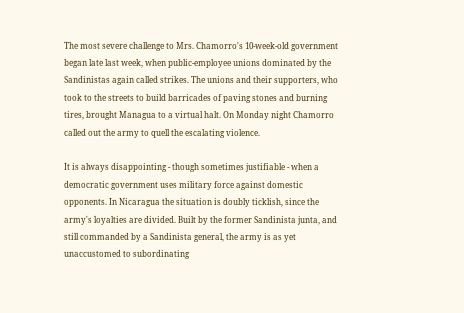The most severe challenge to Mrs. Chamorro's 10-week-old government began late last week, when public-employee unions dominated by the Sandinistas again called strikes. The unions and their supporters, who took to the streets to build barricades of paving stones and burning tires, brought Managua to a virtual halt. On Monday night Chamorro called out the army to quell the escalating violence.

It is always disappointing - though sometimes justifiable - when a democratic government uses military force against domestic opponents. In Nicaragua the situation is doubly ticklish, since the army's loyalties are divided. Built by the former Sandinista junta, and still commanded by a Sandinista general, the army is as yet unaccustomed to subordinating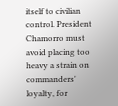itself to civilian control. President Chamorro must avoid placing too heavy a strain on commanders' loyalty, for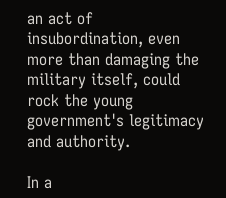an act of insubordination, even more than damaging the military itself, could rock the young government's legitimacy and authority.

In a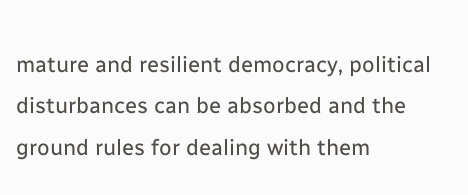mature and resilient democracy, political disturbances can be absorbed and the ground rules for dealing with them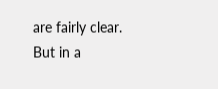are fairly clear. But in a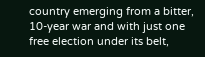country emerging from a bitter, 10-year war and with just one free election under its belt,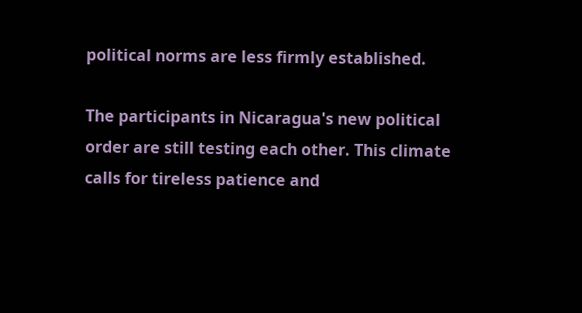political norms are less firmly established.

The participants in Nicaragua's new political order are still testing each other. This climate calls for tireless patience and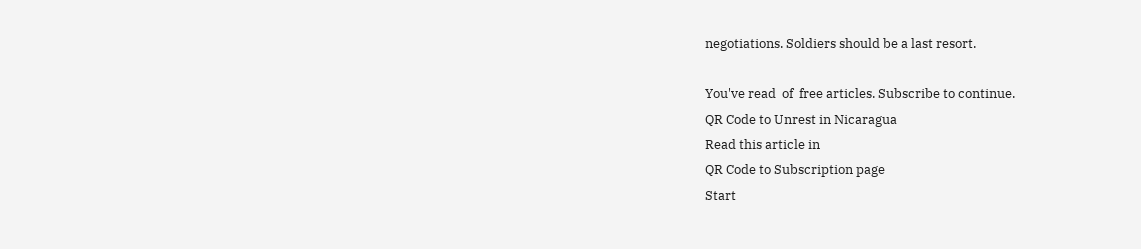negotiations. Soldiers should be a last resort.

You've read  of  free articles. Subscribe to continue.
QR Code to Unrest in Nicaragua
Read this article in
QR Code to Subscription page
Start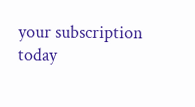your subscription today